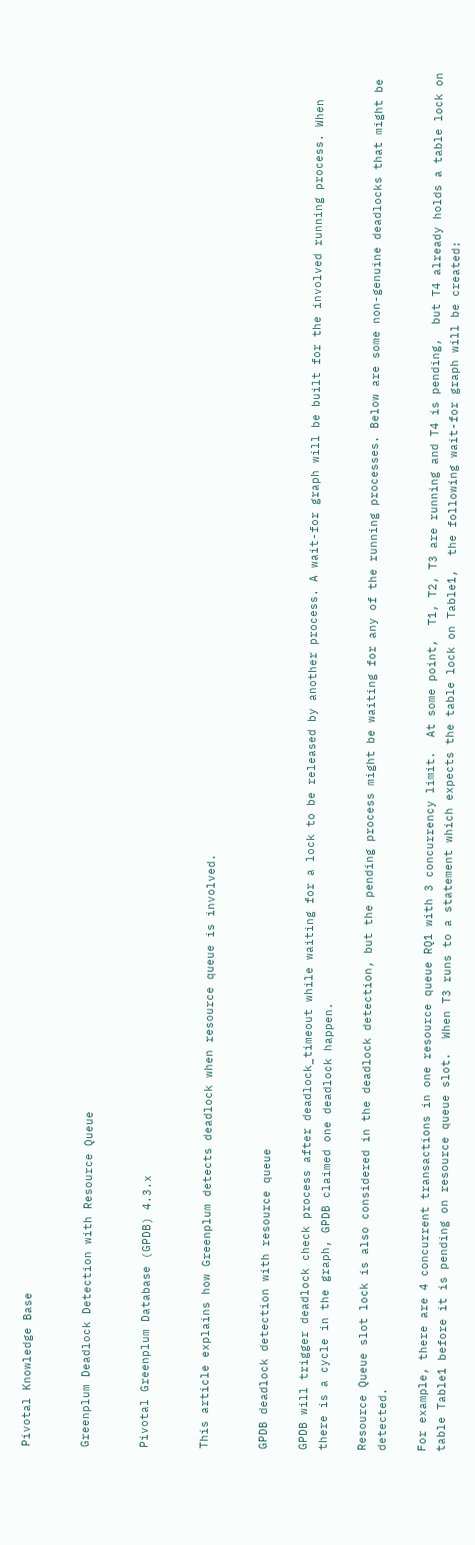Pivotal Knowledge Base


Greenplum Deadlock Detection with Resource Queue


Pivotal Greenplum Database (GPDB) 4.3.x


This article explains how Greenplum detects deadlock when resource queue is involved.


GPDB deadlock detection with resource queue

GPDB will trigger deadlock check process after deadlock_timeout while waiting for a lock to be released by another process. A wait-for graph will be built for the involved running process. When there is a cycle in the graph, GPDB claimed one deadlock happen.

Resource Queue slot lock is also considered in the deadlock detection, but the pending process might be waiting for any of the running processes. Below are some non-genuine deadlocks that might be detected.

For example, there are 4 concurrent transactions in one resource queue RQ1 with 3 concurrency limit.  At some point,  T1, T2, T3 are running and T4 is pending,  but T4 already holds a table lock on table Table1 before it is pending on resource queue slot.  When T3 runs to a statement which expects the table lock on Table1,  the following wait-for graph will be created: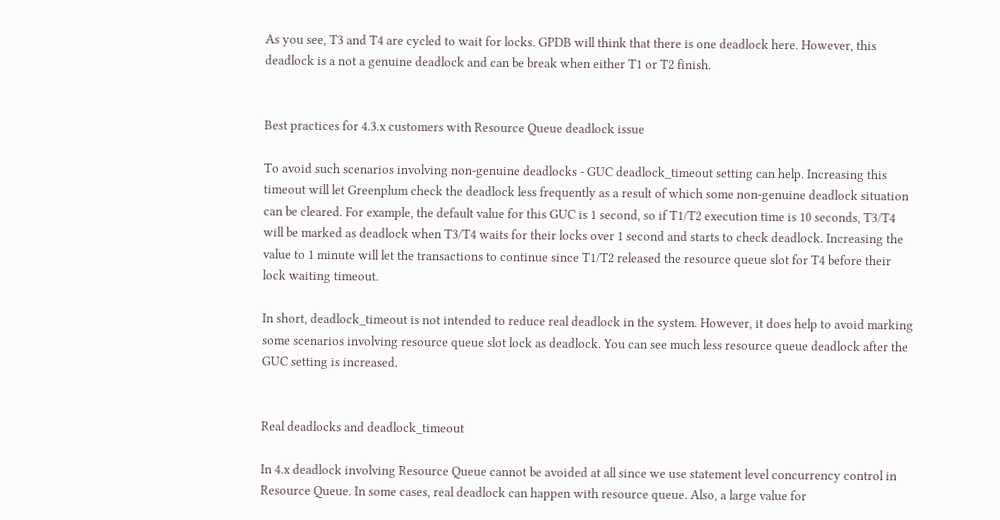As you see, T3 and T4 are cycled to wait for locks. GPDB will think that there is one deadlock here. However, this deadlock is a not a genuine deadlock and can be break when either T1 or T2 finish.


Best practices for 4.3.x customers with Resource Queue deadlock issue

To avoid such scenarios involving non-genuine deadlocks - GUC deadlock_timeout setting can help. Increasing this timeout will let Greenplum check the deadlock less frequently as a result of which some non-genuine deadlock situation can be cleared. For example, the default value for this GUC is 1 second, so if T1/T2 execution time is 10 seconds, T3/T4 will be marked as deadlock when T3/T4 waits for their locks over 1 second and starts to check deadlock. Increasing the value to 1 minute will let the transactions to continue since T1/T2 released the resource queue slot for T4 before their lock waiting timeout.

In short, deadlock_timeout is not intended to reduce real deadlock in the system. However, it does help to avoid marking some scenarios involving resource queue slot lock as deadlock. You can see much less resource queue deadlock after the GUC setting is increased.


Real deadlocks and deadlock_timeout

In 4.x deadlock involving Resource Queue cannot be avoided at all since we use statement level concurrency control in Resource Queue. In some cases, real deadlock can happen with resource queue. Also, a large value for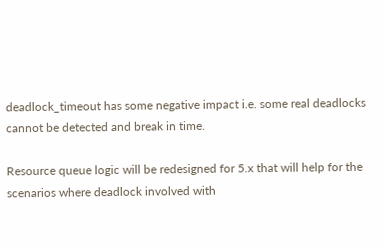deadlock_timeout has some negative impact i.e. some real deadlocks cannot be detected and break in time.

Resource queue logic will be redesigned for 5.x that will help for the scenarios where deadlock involved with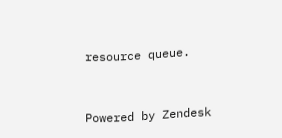resource queue.


Powered by Zendesk